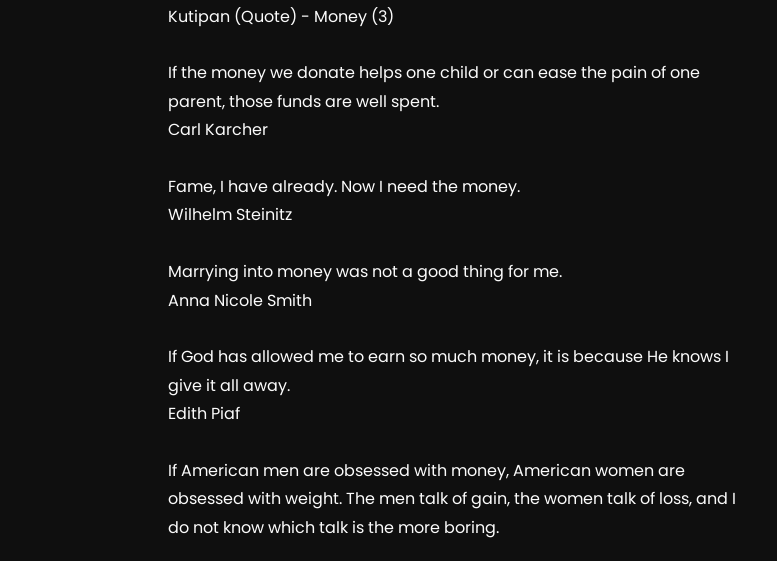Kutipan (Quote) - Money (3)

If the money we donate helps one child or can ease the pain of one parent, those funds are well spent.
Carl Karcher

Fame, I have already. Now I need the money.
Wilhelm Steinitz

Marrying into money was not a good thing for me.
Anna Nicole Smith

If God has allowed me to earn so much money, it is because He knows I give it all away.
Edith Piaf

If American men are obsessed with money, American women are obsessed with weight. The men talk of gain, the women talk of loss, and I do not know which talk is the more boring.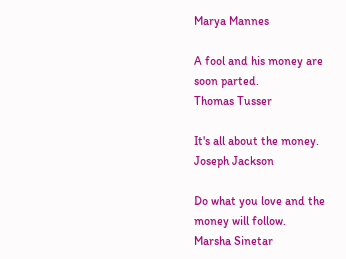Marya Mannes

A fool and his money are soon parted.
Thomas Tusser

It's all about the money.
Joseph Jackson

Do what you love and the money will follow.
Marsha Sinetar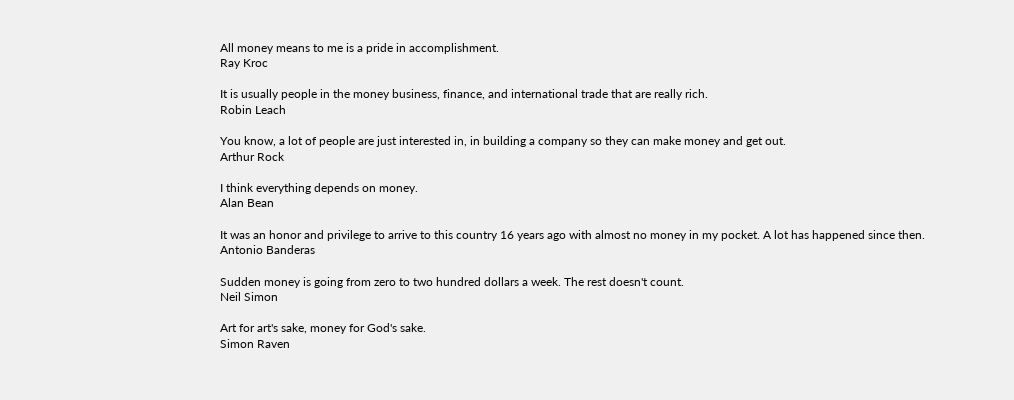All money means to me is a pride in accomplishment.
Ray Kroc

It is usually people in the money business, finance, and international trade that are really rich.
Robin Leach

You know, a lot of people are just interested in, in building a company so they can make money and get out.
Arthur Rock

I think everything depends on money.
Alan Bean

It was an honor and privilege to arrive to this country 16 years ago with almost no money in my pocket. A lot has happened since then.
Antonio Banderas

Sudden money is going from zero to two hundred dollars a week. The rest doesn't count.
Neil Simon

Art for art's sake, money for God's sake.
Simon Raven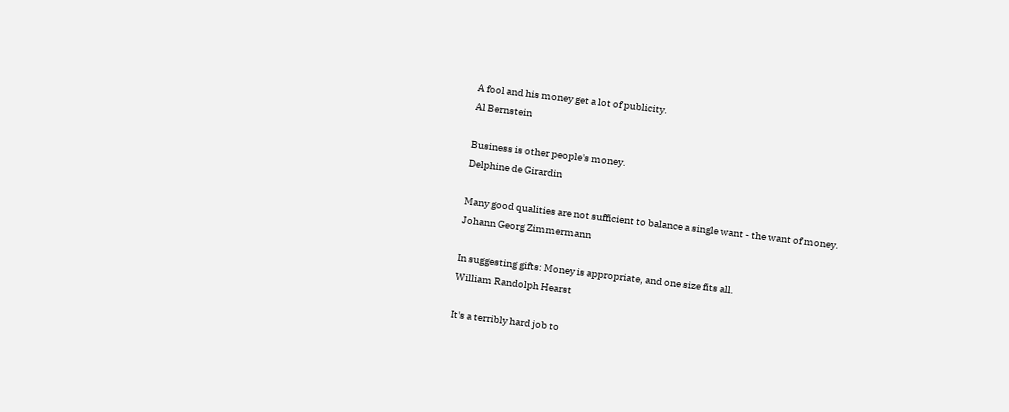A fool and his money get a lot of publicity.
Al Bernstein

Business is other people's money.
Delphine de Girardin

Many good qualities are not sufficient to balance a single want - the want of money.
Johann Georg Zimmermann

In suggesting gifts: Money is appropriate, and one size fits all.
William Randolph Hearst

It's a terribly hard job to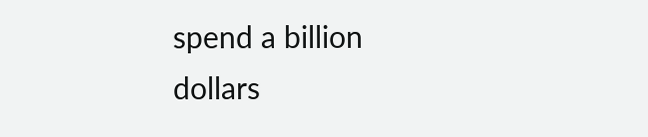spend a billion dollars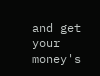and get your money's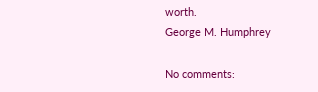worth.
George M. Humphrey

No comments: